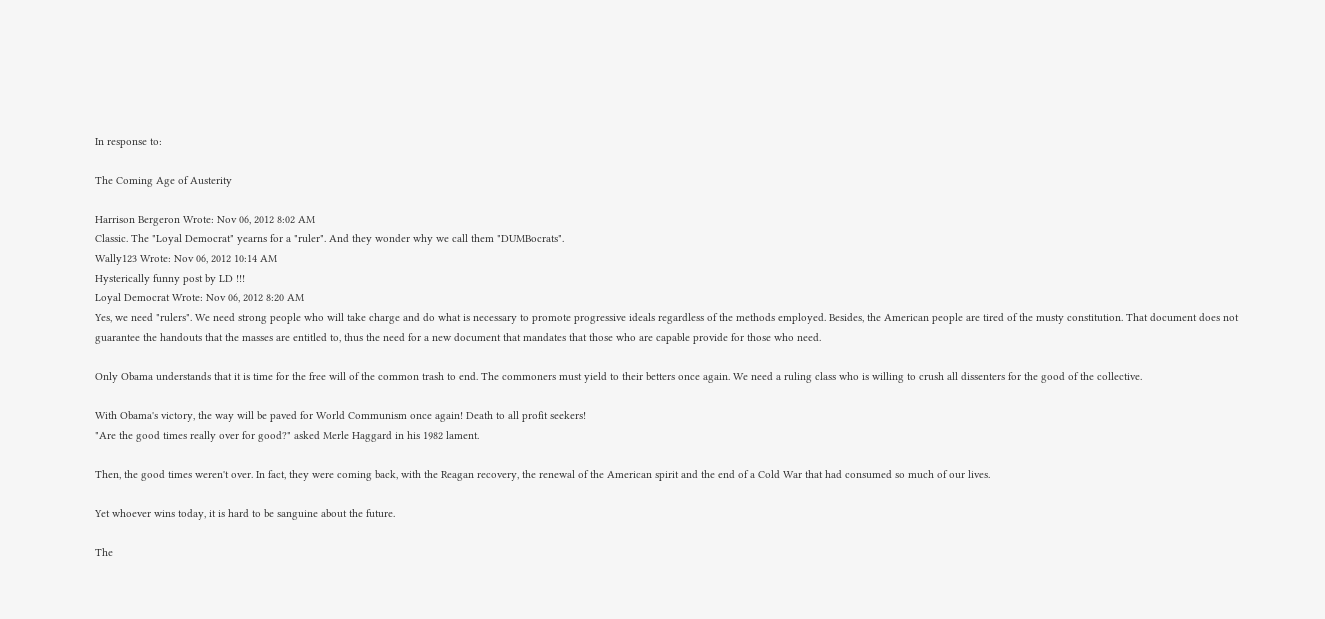In response to:

The Coming Age of Austerity

Harrison Bergeron Wrote: Nov 06, 2012 8:02 AM
Classic. The "Loyal Democrat" yearns for a "ruler". And they wonder why we call them "DUMBocrats".
Wally123 Wrote: Nov 06, 2012 10:14 AM
Hysterically funny post by LD !!!
Loyal Democrat Wrote: Nov 06, 2012 8:20 AM
Yes, we need "rulers". We need strong people who will take charge and do what is necessary to promote progressive ideals regardless of the methods employed. Besides, the American people are tired of the musty constitution. That document does not guarantee the handouts that the masses are entitled to, thus the need for a new document that mandates that those who are capable provide for those who need.

Only Obama understands that it is time for the free will of the common trash to end. The commoners must yield to their betters once again. We need a ruling class who is willing to crush all dissenters for the good of the collective.

With Obama's victory, the way will be paved for World Communism once again! Death to all profit seekers!
"Are the good times really over for good?" asked Merle Haggard in his 1982 lament.

Then, the good times weren't over. In fact, they were coming back, with the Reagan recovery, the renewal of the American spirit and the end of a Cold War that had consumed so much of our lives.

Yet whoever wins today, it is hard to be sanguine about the future.

The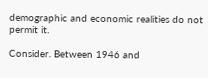demographic and economic realities do not permit it.

Consider. Between 1946 and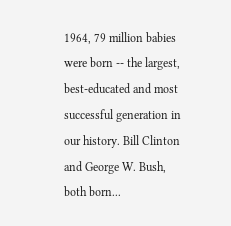1964, 79 million babies were born -- the largest, best-educated and most successful generation in our history. Bill Clinton and George W. Bush, both born...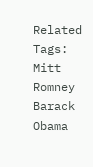Related Tags: Mitt Romney Barack Obama